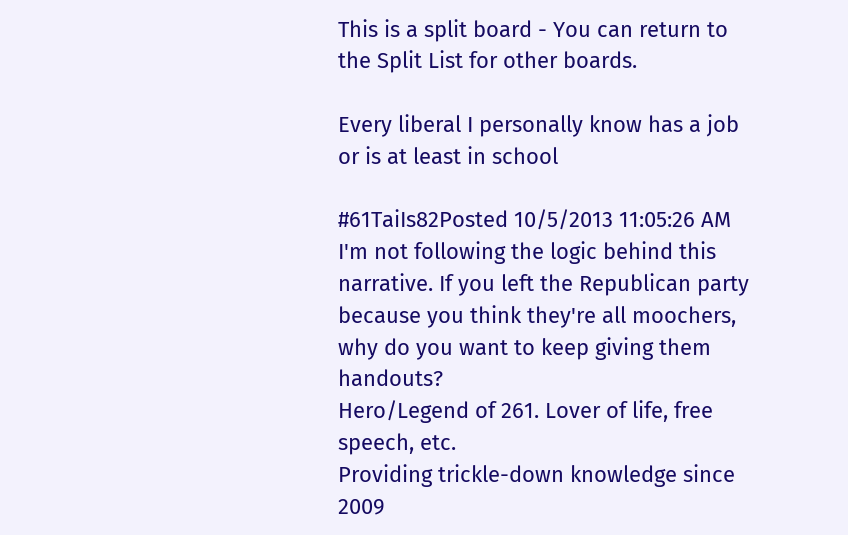This is a split board - You can return to the Split List for other boards.

Every liberal I personally know has a job or is at least in school

#61TaiIs82Posted 10/5/2013 11:05:26 AM
I'm not following the logic behind this narrative. If you left the Republican party because you think they're all moochers, why do you want to keep giving them handouts?
Hero/Legend of 261. Lover of life, free speech, etc.
Providing trickle-down knowledge since 2009